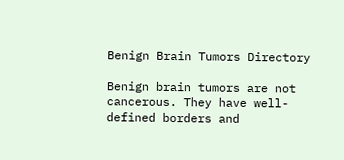Benign Brain Tumors Directory

Benign brain tumors are not cancerous. They have well-defined borders and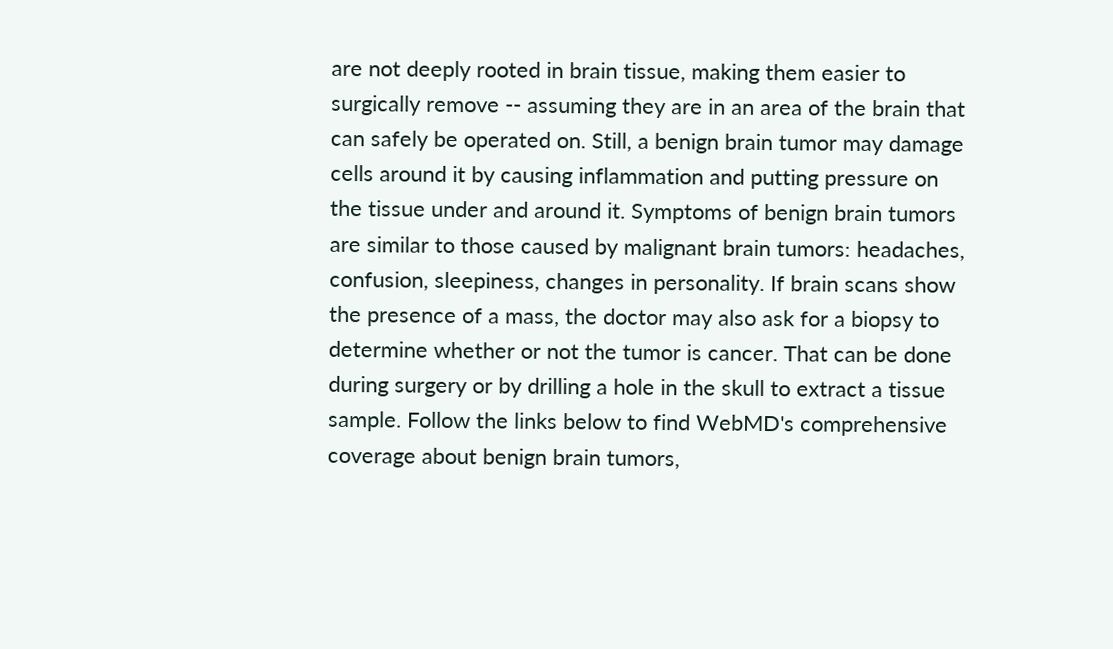are not deeply rooted in brain tissue, making them easier to surgically remove -- assuming they are in an area of the brain that can safely be operated on. Still, a benign brain tumor may damage cells around it by causing inflammation and putting pressure on the tissue under and around it. Symptoms of benign brain tumors are similar to those caused by malignant brain tumors: headaches, confusion, sleepiness, changes in personality. If brain scans show the presence of a mass, the doctor may also ask for a biopsy to determine whether or not the tumor is cancer. That can be done during surgery or by drilling a hole in the skull to extract a tissue sample. Follow the links below to find WebMD's comprehensive coverage about benign brain tumors,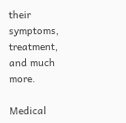their symptoms, treatment, and much more.

Medical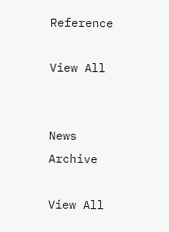Reference

View All


News Archive

View All